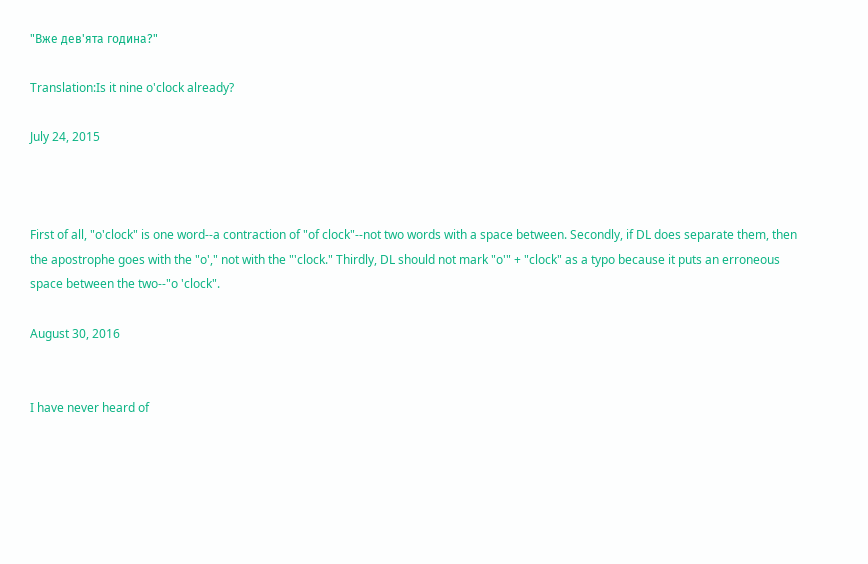"Вже дев'ята година?"

Translation:Is it nine o'clock already?

July 24, 2015



First of all, "o'clock" is one word--a contraction of "of clock"--not two words with a space between. Secondly, if DL does separate them, then the apostrophe goes with the "o'," not with the "'clock." Thirdly, DL should not mark "o'" + "clock" as a typo because it puts an erroneous space between the two--"o 'clock".

August 30, 2016


I have never heard of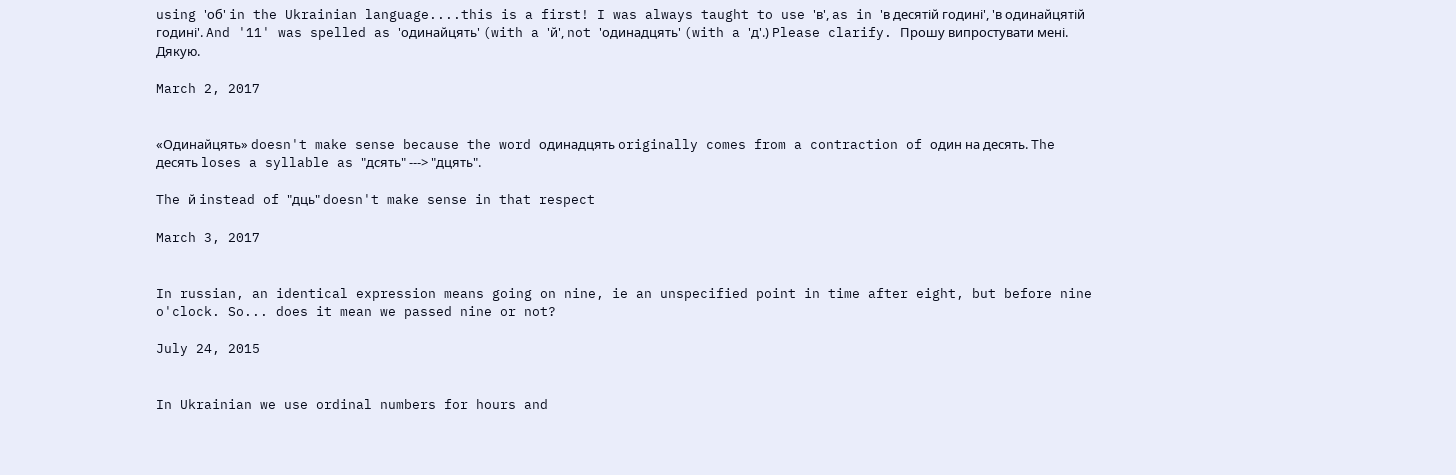using 'об' in the Ukrainian language....this is a first! I was always taught to use 'в', as in 'в десятій годині', 'в одинайцятій годині'. And '11' was spelled as 'одинайцять' (with a 'й', not 'одинадцять' (with a 'д'.) Please clarify. Прошу випростувати мені. Дякую.

March 2, 2017


«Одинайцять» doesn't make sense because the word одинадцять originally comes from a contraction of один на десять. The десять loses a syllable as "дсять" ---> "дцять".

The й instead of "дць" doesn't make sense in that respect

March 3, 2017


In russian, an identical expression means going on nine, ie an unspecified point in time after eight, but before nine o'clock. So... does it mean we passed nine or not?

July 24, 2015


In Ukrainian we use ordinal numbers for hours and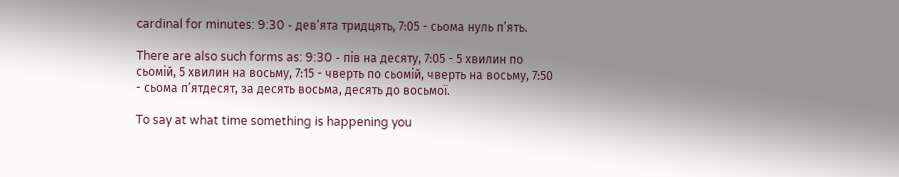cardinal for minutes: 9:30 - дев’ята тридцять, 7:05 - сьома нуль п’ять.

There are also such forms as: 9:30 - пів на десяту, 7:05 - 5 хвилин по сьомій, 5 хвилин на восьму, 7:15 - чверть по сьомій, чверть на восьму, 7:50 - сьома п’ятдесят, за десять восьма, десять до восьмої.

To say at what time something is happening you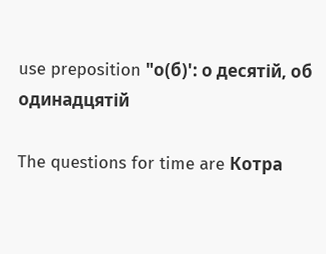use preposition "о(б)': о десятій, об одинадцятій

The questions for time are Котра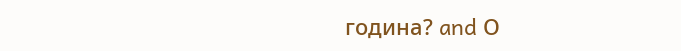година? and О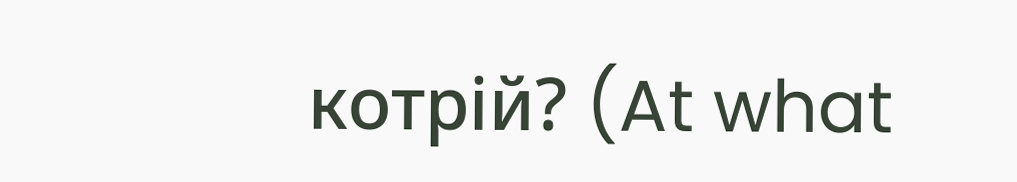котрій? (At what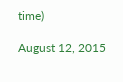time)

August 12, 2015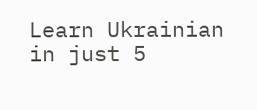Learn Ukrainian in just 5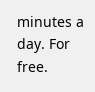minutes a day. For free.